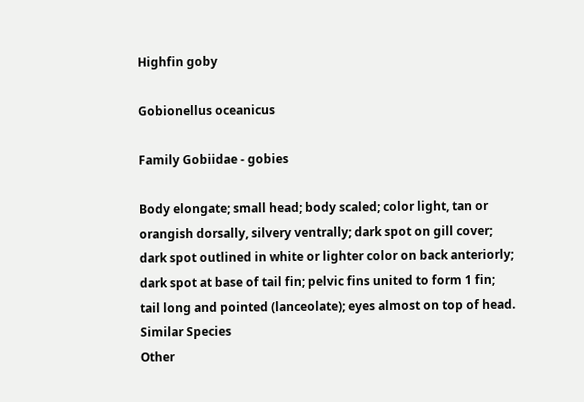Highfin goby

Gobionellus oceanicus

Family Gobiidae - gobies

Body elongate; small head; body scaled; color light, tan or orangish dorsally, silvery ventrally; dark spot on gill cover; dark spot outlined in white or lighter color on back anteriorly; dark spot at base of tail fin; pelvic fins united to form 1 fin; tail long and pointed (lanceolate); eyes almost on top of head.
Similar Species
Other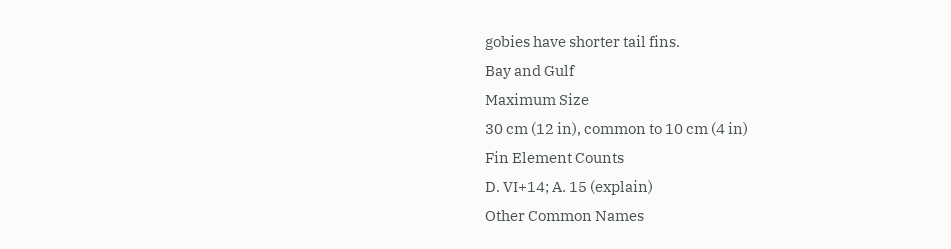gobies have shorter tail fins.
Bay and Gulf
Maximum Size
30 cm (12 in), common to 10 cm (4 in)
Fin Element Counts
D. VI+14; A. 15 (explain)
Other Common Names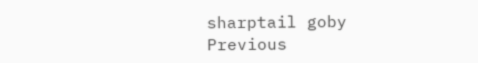sharptail goby
Previous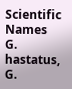Scientific Names
G. hastatus, G.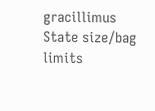gracillimus
State size/bag limits